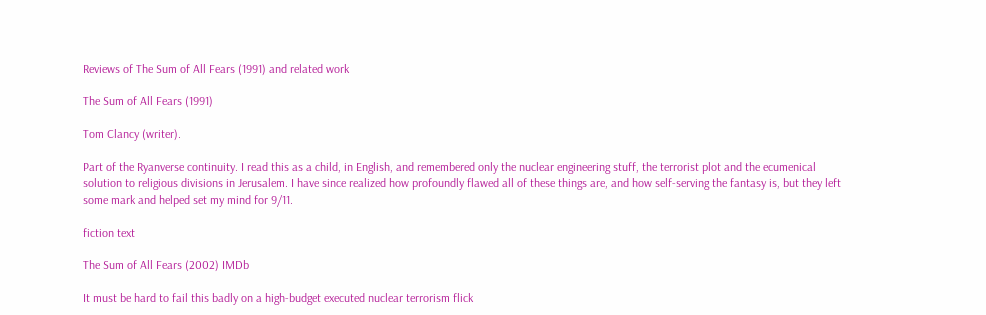Reviews of The Sum of All Fears (1991) and related work

The Sum of All Fears (1991)

Tom Clancy (writer).

Part of the Ryanverse continuity. I read this as a child, in English, and remembered only the nuclear engineering stuff, the terrorist plot and the ecumenical solution to religious divisions in Jerusalem. I have since realized how profoundly flawed all of these things are, and how self-serving the fantasy is, but they left some mark and helped set my mind for 9/11.

fiction text

The Sum of All Fears (2002) IMDb

It must be hard to fail this badly on a high-budget executed nuclear terrorism flick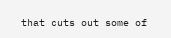that cuts out some of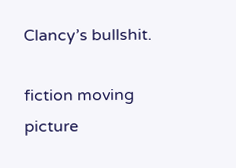Clancy’s bullshit.

fiction moving picture